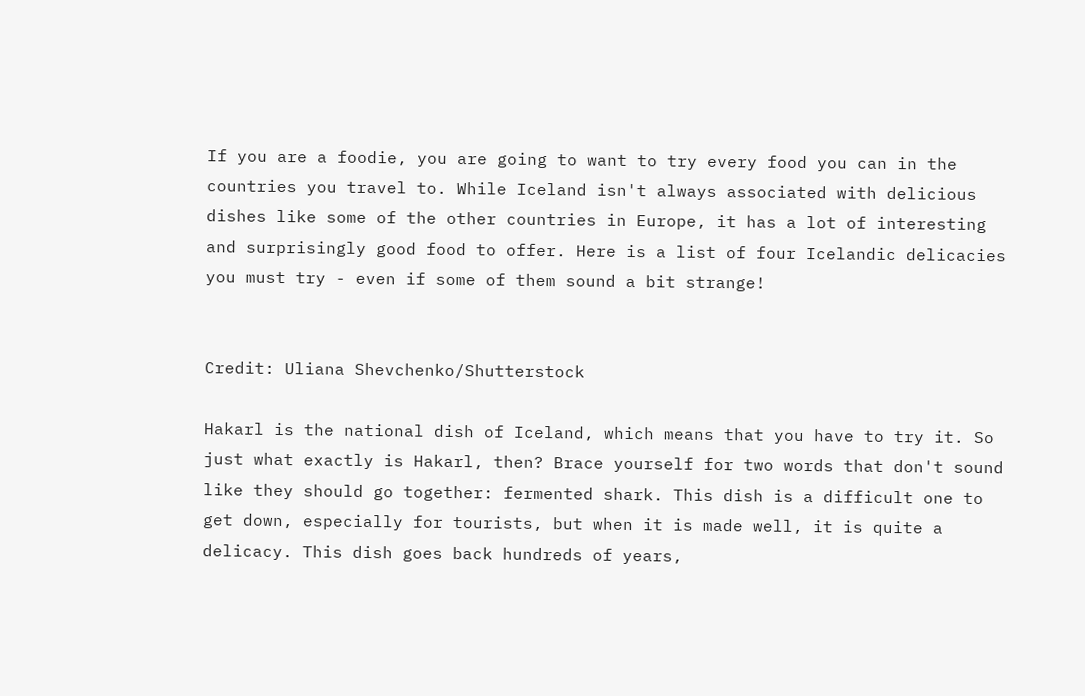If you are a foodie, you are going to want to try every food you can in the countries you travel to. While Iceland isn't always associated with delicious dishes like some of the other countries in Europe, it has a lot of interesting and surprisingly good food to offer. Here is a list of four Icelandic delicacies you must try - even if some of them sound a bit strange!


Credit: Uliana Shevchenko/Shutterstock

Hakarl is the national dish of Iceland, which means that you have to try it. So just what exactly is Hakarl, then? Brace yourself for two words that don't sound like they should go together: fermented shark. This dish is a difficult one to get down, especially for tourists, but when it is made well, it is quite a delicacy. This dish goes back hundreds of years,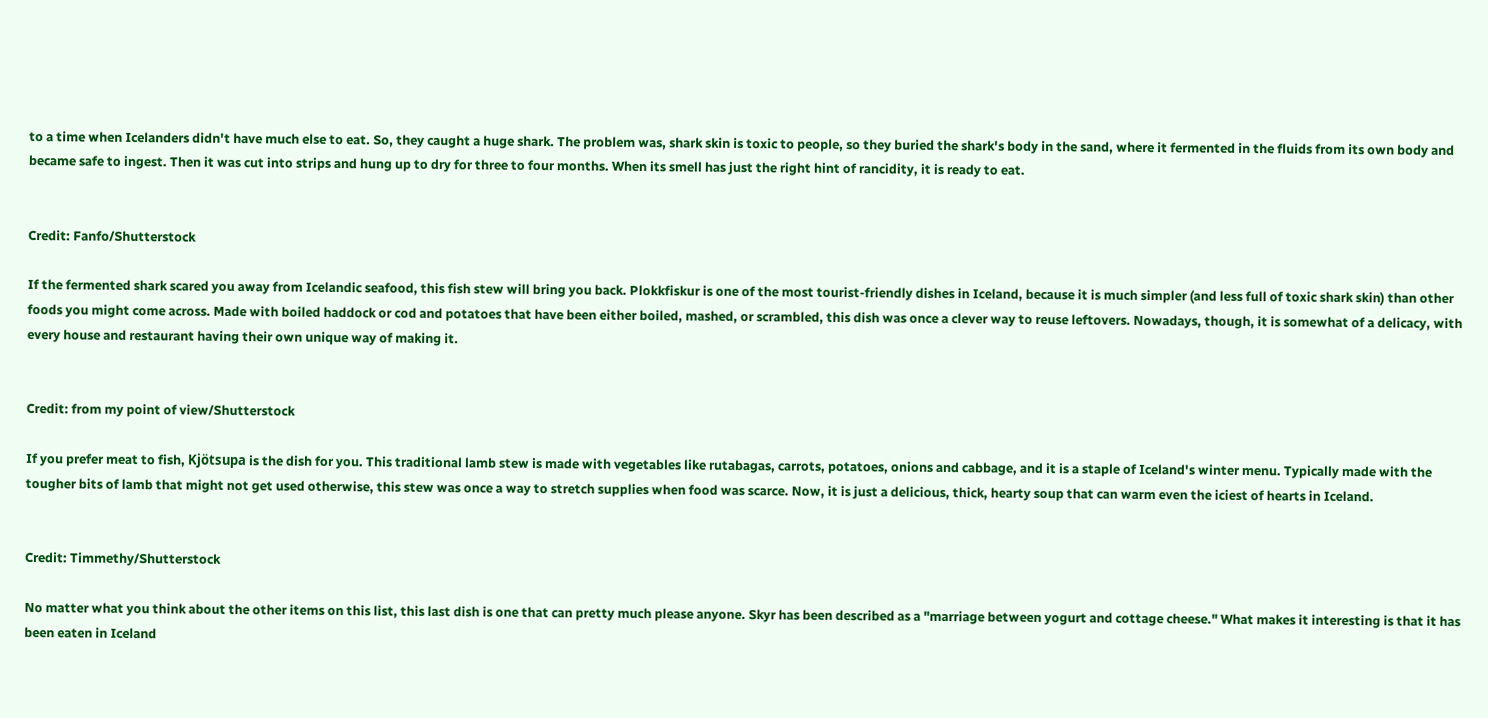to a time when Icelanders didn't have much else to eat. So, they caught a huge shark. The problem was, shark skin is toxic to people, so they buried the shark's body in the sand, where it fermented in the fluids from its own body and became safe to ingest. Then it was cut into strips and hung up to dry for three to four months. When its smell has just the right hint of rancidity, it is ready to eat.


Credit: Fanfo/Shutterstock

If the fermented shark scared you away from Icelandic seafood, this fish stew will bring you back. Plokkfiskur is one of the most tourist-friendly dishes in Iceland, because it is much simpler (and less full of toxic shark skin) than other foods you might come across. Made with boiled haddock or cod and potatoes that have been either boiled, mashed, or scrambled, this dish was once a clever way to reuse leftovers. Nowadays, though, it is somewhat of a delicacy, with every house and restaurant having their own unique way of making it.


Credit: from my point of view/Shutterstock

If you prefer meat to fish, Kjötsupa is the dish for you. This traditional lamb stew is made with vegetables like rutabagas, carrots, potatoes, onions and cabbage, and it is a staple of Iceland's winter menu. Typically made with the tougher bits of lamb that might not get used otherwise, this stew was once a way to stretch supplies when food was scarce. Now, it is just a delicious, thick, hearty soup that can warm even the iciest of hearts in Iceland.


Credit: Timmethy/Shutterstock

No matter what you think about the other items on this list, this last dish is one that can pretty much please anyone. Skyr has been described as a "marriage between yogurt and cottage cheese." What makes it interesting is that it has been eaten in Iceland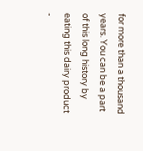for more than a thousand years. You can be a part of this long history by eating this dairy product -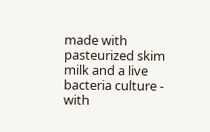made with pasteurized skim milk and a live bacteria culture - with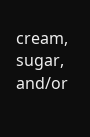cream, sugar, and/or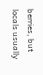berries, but locals usually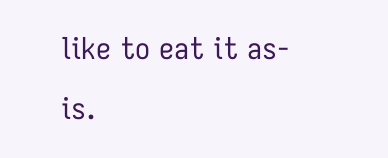like to eat it as-is.